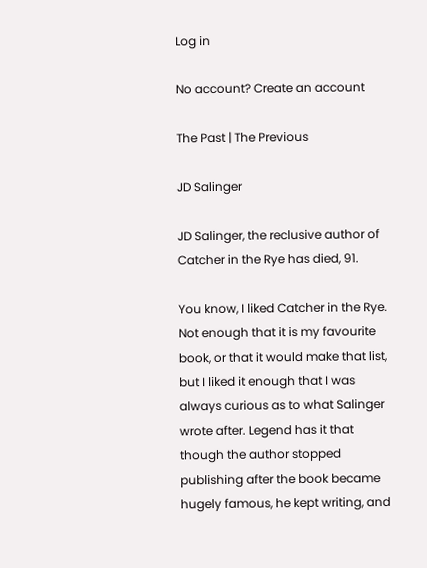Log in

No account? Create an account

The Past | The Previous

JD Salinger

JD Salinger, the reclusive author of Catcher in the Rye has died, 91.

You know, I liked Catcher in the Rye. Not enough that it is my favourite book, or that it would make that list, but I liked it enough that I was always curious as to what Salinger wrote after. Legend has it that though the author stopped publishing after the book became hugely famous, he kept writing, and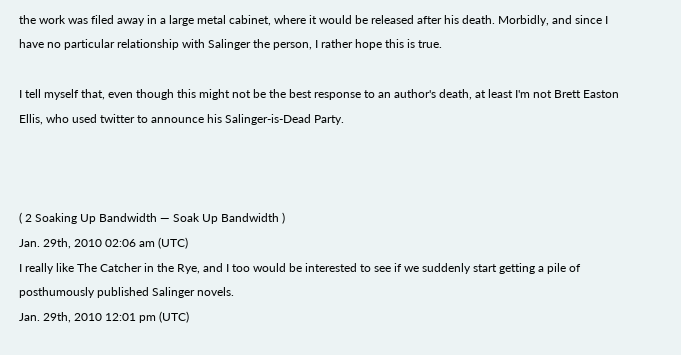the work was filed away in a large metal cabinet, where it would be released after his death. Morbidly, and since I have no particular relationship with Salinger the person, I rather hope this is true.

I tell myself that, even though this might not be the best response to an author's death, at least I'm not Brett Easton Ellis, who used twitter to announce his Salinger-is-Dead Party.



( 2 Soaking Up Bandwidth — Soak Up Bandwidth )
Jan. 29th, 2010 02:06 am (UTC)
I really like The Catcher in the Rye, and I too would be interested to see if we suddenly start getting a pile of posthumously published Salinger novels.
Jan. 29th, 2010 12:01 pm (UTC)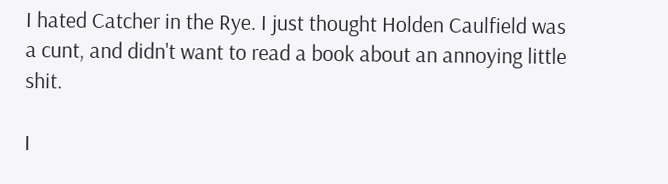I hated Catcher in the Rye. I just thought Holden Caulfield was a cunt, and didn't want to read a book about an annoying little shit.

I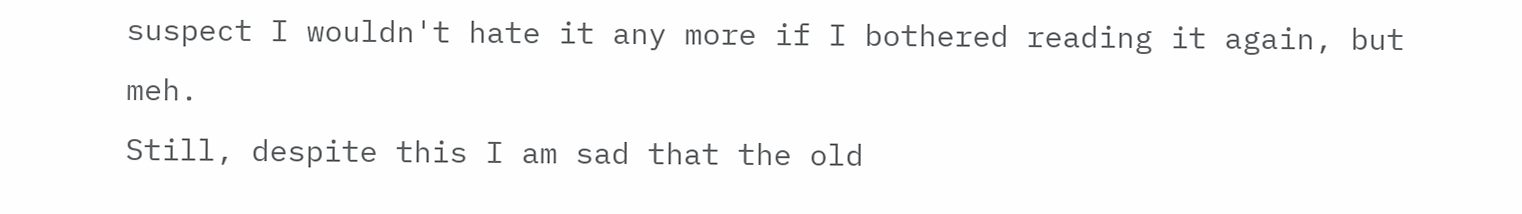suspect I wouldn't hate it any more if I bothered reading it again, but meh.
Still, despite this I am sad that the old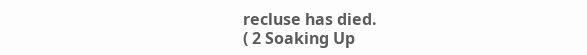recluse has died.
( 2 Soaking Up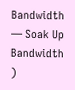Bandwidth — Soak Up Bandwidth )